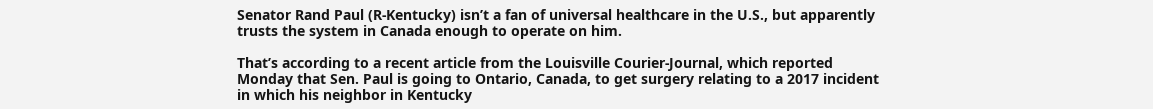Senator Rand Paul (R-Kentucky) isn’t a fan of universal healthcare in the U.S., but apparently trusts the system in Canada enough to operate on him.

That’s according to a recent article from the Louisville Courier-Journal, which reported Monday that Sen. Paul is going to Ontario, Canada, to get surgery relating to a 2017 incident in which his neighbor in Kentucky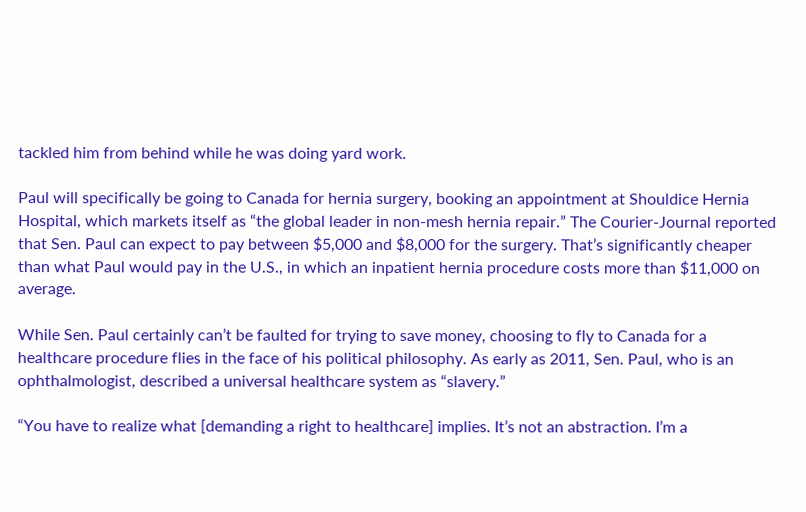tackled him from behind while he was doing yard work.

Paul will specifically be going to Canada for hernia surgery, booking an appointment at Shouldice Hernia Hospital, which markets itself as “the global leader in non-mesh hernia repair.” The Courier-Journal reported that Sen. Paul can expect to pay between $5,000 and $8,000 for the surgery. That’s significantly cheaper than what Paul would pay in the U.S., in which an inpatient hernia procedure costs more than $11,000 on average.

While Sen. Paul certainly can’t be faulted for trying to save money, choosing to fly to Canada for a healthcare procedure flies in the face of his political philosophy. As early as 2011, Sen. Paul, who is an ophthalmologist, described a universal healthcare system as “slavery.”

“You have to realize what [demanding a right to healthcare] implies. It’s not an abstraction. I’m a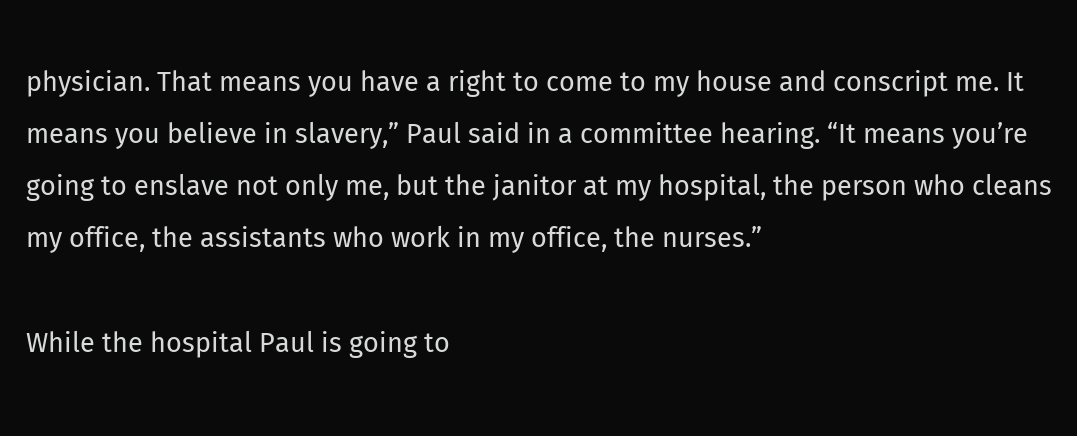physician. That means you have a right to come to my house and conscript me. It means you believe in slavery,” Paul said in a committee hearing. “It means you’re going to enslave not only me, but the janitor at my hospital, the person who cleans my office, the assistants who work in my office, the nurses.”

While the hospital Paul is going to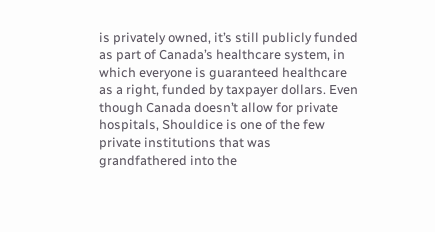is privately owned, it’s still publicly funded as part of Canada’s healthcare system, in which everyone is guaranteed healthcare as a right, funded by taxpayer dollars. Even though Canada doesn’t allow for private hospitals, Shouldice is one of the few private institutions that was grandfathered into the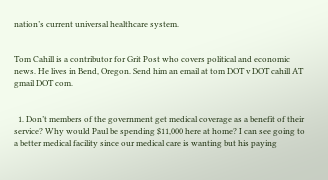nation’s current universal healthcare system.


Tom Cahill is a contributor for Grit Post who covers political and economic news. He lives in Bend, Oregon. Send him an email at tom DOT v DOT cahill AT gmail DOT com.


  1. Don’t members of the government get medical coverage as a benefit of their service? Why would Paul be spending $11,000 here at home? I can see going to a better medical facility since our medical care is wanting but his paying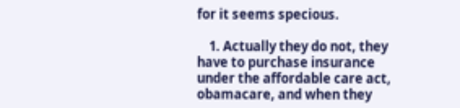for it seems specious.

    1. Actually they do not, they have to purchase insurance under the affordable care act, obamacare, and when they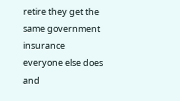retire they get the same government insurance everyone else does and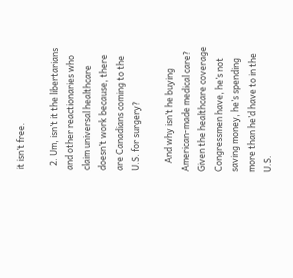it isn’t free.

  2. Um, isn’t it the libertarians and other reactionaries who claim universal healthcare doesn’t work because, there are Canadians coming to the U.S. for surgery?

    And why isn’t he buying American-made medical care? Given the healthcare coverage Congressmen have, he’s not saving money, he’s spending more than he’d have to in the U.S.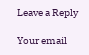Leave a Reply

Your email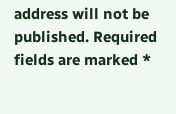address will not be published. Required fields are marked *